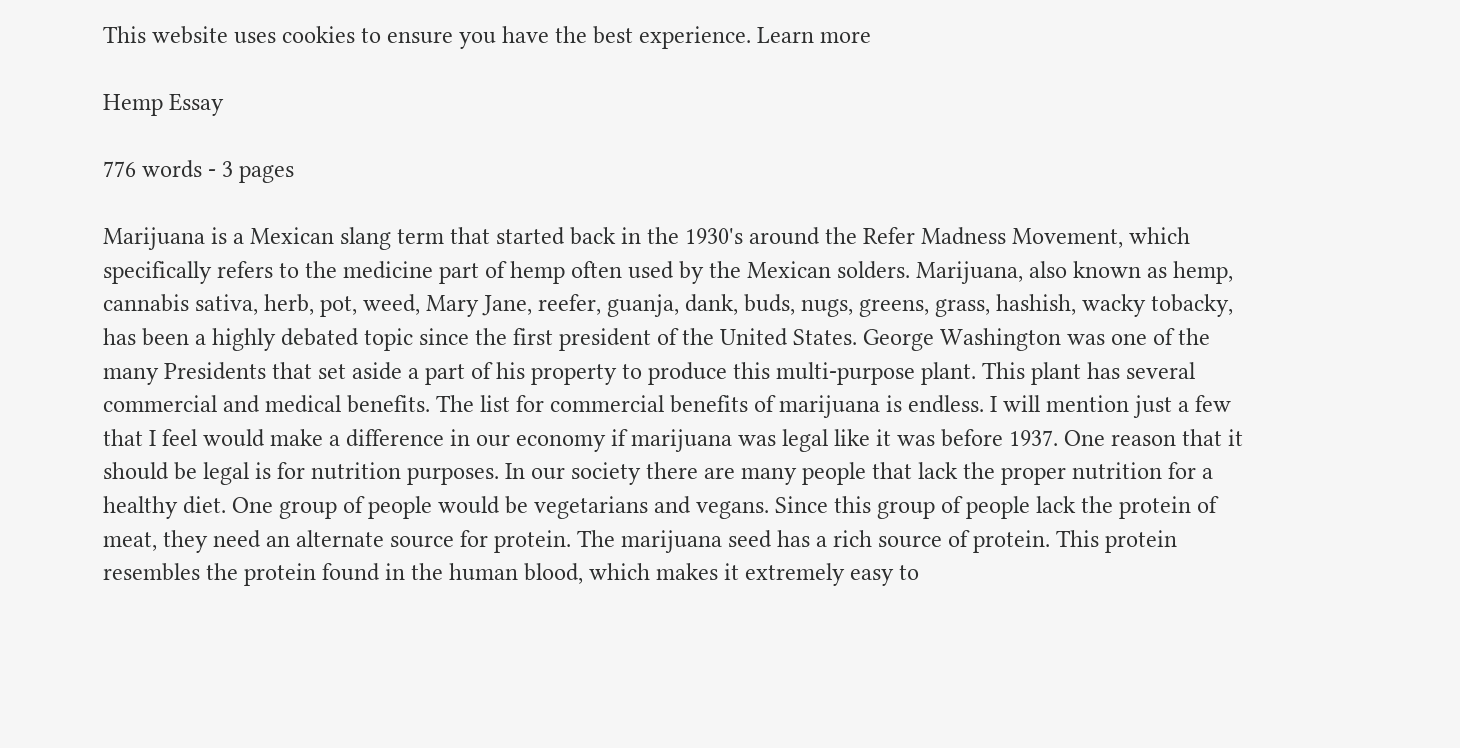This website uses cookies to ensure you have the best experience. Learn more

Hemp Essay

776 words - 3 pages

Marijuana is a Mexican slang term that started back in the 1930's around the Refer Madness Movement, which specifically refers to the medicine part of hemp often used by the Mexican solders. Marijuana, also known as hemp, cannabis sativa, herb, pot, weed, Mary Jane, reefer, guanja, dank, buds, nugs, greens, grass, hashish, wacky tobacky, has been a highly debated topic since the first president of the United States. George Washington was one of the many Presidents that set aside a part of his property to produce this multi-purpose plant. This plant has several commercial and medical benefits. The list for commercial benefits of marijuana is endless. I will mention just a few that I feel would make a difference in our economy if marijuana was legal like it was before 1937. One reason that it should be legal is for nutrition purposes. In our society there are many people that lack the proper nutrition for a healthy diet. One group of people would be vegetarians and vegans. Since this group of people lack the protein of meat, they need an alternate source for protein. The marijuana seed has a rich source of protein. This protein resembles the protein found in the human blood, which makes it extremely easy to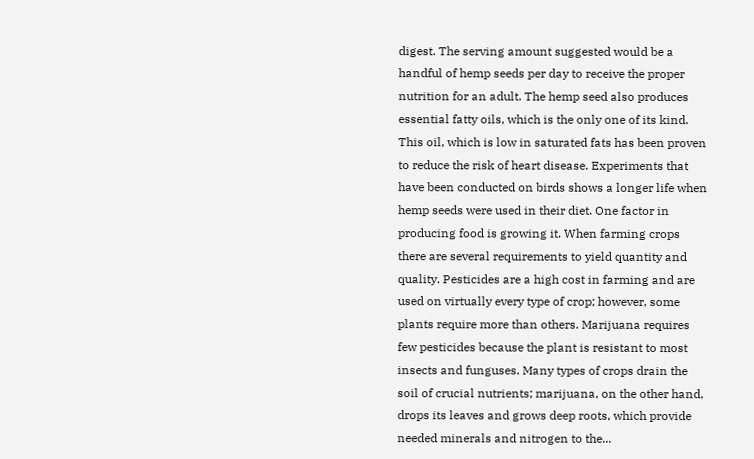digest. The serving amount suggested would be a handful of hemp seeds per day to receive the proper nutrition for an adult. The hemp seed also produces essential fatty oils, which is the only one of its kind. This oil, which is low in saturated fats has been proven to reduce the risk of heart disease. Experiments that have been conducted on birds shows a longer life when hemp seeds were used in their diet. One factor in producing food is growing it. When farming crops there are several requirements to yield quantity and quality. Pesticides are a high cost in farming and are used on virtually every type of crop; however, some plants require more than others. Marijuana requires few pesticides because the plant is resistant to most insects and funguses. Many types of crops drain the soil of crucial nutrients; marijuana, on the other hand, drops its leaves and grows deep roots, which provide needed minerals and nitrogen to the...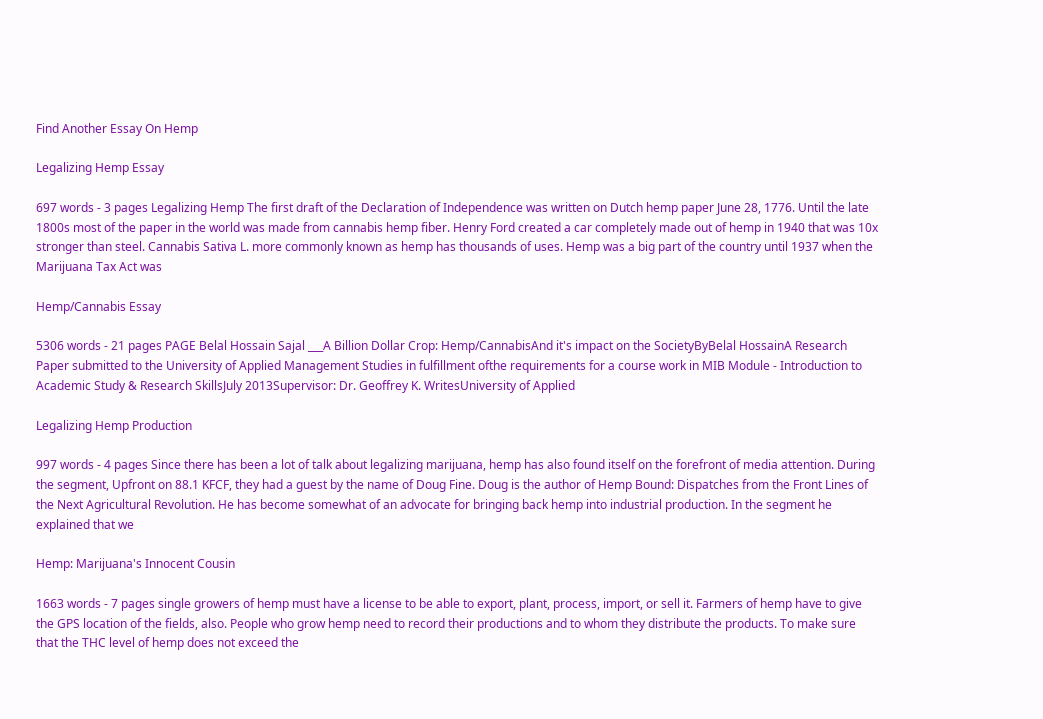Find Another Essay On Hemp

Legalizing Hemp Essay

697 words - 3 pages Legalizing Hemp The first draft of the Declaration of Independence was written on Dutch hemp paper June 28, 1776. Until the late 1800s most of the paper in the world was made from cannabis hemp fiber. Henry Ford created a car completely made out of hemp in 1940 that was 10x stronger than steel. Cannabis Sativa L. more commonly known as hemp has thousands of uses. Hemp was a big part of the country until 1937 when the Marijuana Tax Act was

Hemp/Cannabis Essay

5306 words - 21 pages PAGE Belal Hossain Sajal ___A Billion Dollar Crop: Hemp/CannabisAnd it's impact on the SocietyByBelal HossainA Research Paper submitted to the University of Applied Management Studies in fulfillment ofthe requirements for a course work in MIB Module - Introduction to Academic Study & Research SkillsJuly 2013Supervisor: Dr. Geoffrey K. WritesUniversity of Applied

Legalizing Hemp Production

997 words - 4 pages Since there has been a lot of talk about legalizing marijuana, hemp has also found itself on the forefront of media attention. During the segment, Upfront on 88.1 KFCF, they had a guest by the name of Doug Fine. Doug is the author of Hemp Bound: Dispatches from the Front Lines of the Next Agricultural Revolution. He has become somewhat of an advocate for bringing back hemp into industrial production. In the segment he explained that we

Hemp: Marijuana's Innocent Cousin

1663 words - 7 pages single growers of hemp must have a license to be able to export, plant, process, import, or sell it. Farmers of hemp have to give the GPS location of the fields, also. People who grow hemp need to record their productions and to whom they distribute the products. To make sure that the THC level of hemp does not exceed the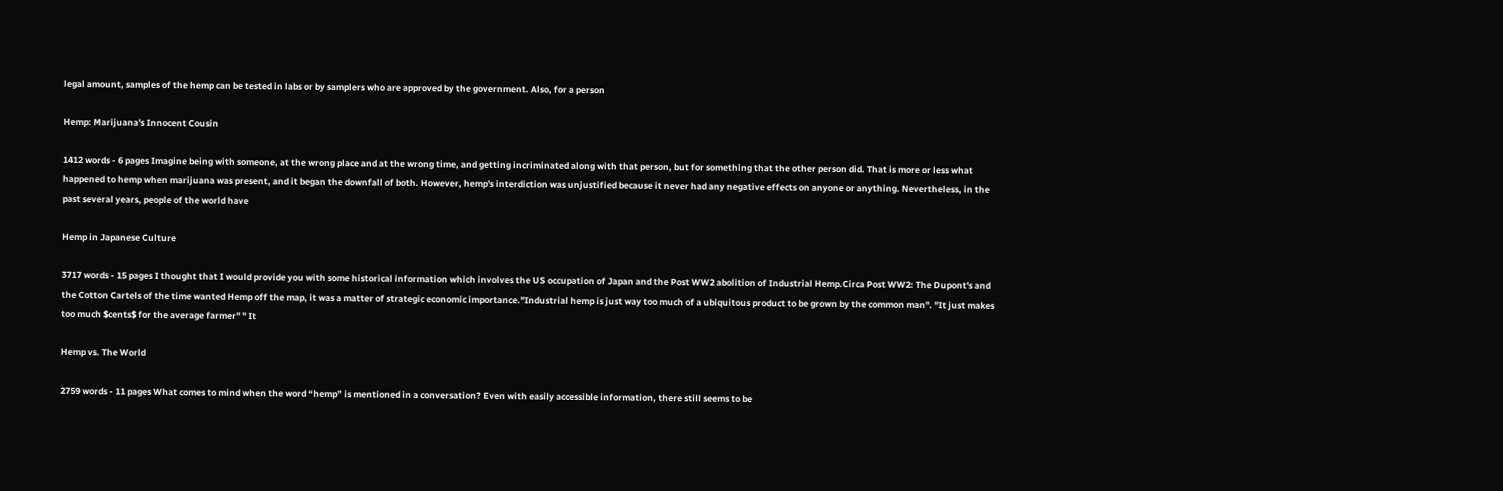legal amount, samples of the hemp can be tested in labs or by samplers who are approved by the government. Also, for a person

Hemp: Marijuana's Innocent Cousin

1412 words - 6 pages Imagine being with someone, at the wrong place and at the wrong time, and getting incriminated along with that person, but for something that the other person did. That is more or less what happened to hemp when marijuana was present, and it began the downfall of both. However, hemp's interdiction was unjustified because it never had any negative effects on anyone or anything. Nevertheless, in the past several years, people of the world have

Hemp in Japanese Culture

3717 words - 15 pages I thought that I would provide you with some historical information which involves the US occupation of Japan and the Post WW2 abolition of Industrial Hemp.Circa Post WW2: The Dupont's and the Cotton Cartels of the time wanted Hemp off the map, it was a matter of strategic economic importance."Industrial hemp is just way too much of a ubiquitous product to be grown by the common man". "It just makes too much $cents$ for the average farmer" " It

Hemp vs. The World

2759 words - 11 pages What comes to mind when the word “hemp” is mentioned in a conversation? Even with easily accessible information, there still seems to be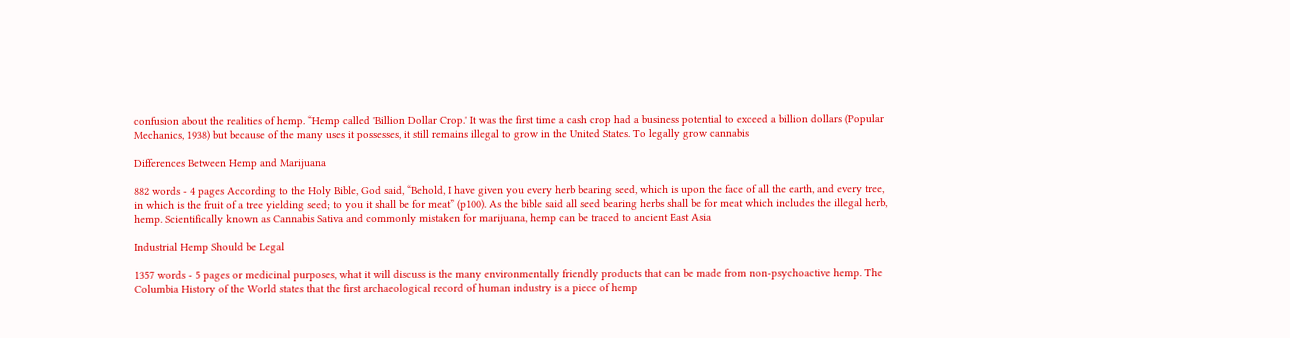confusion about the realities of hemp. “Hemp called 'Billion Dollar Crop.' It was the first time a cash crop had a business potential to exceed a billion dollars (Popular Mechanics, 1938) but because of the many uses it possesses, it still remains illegal to grow in the United States. To legally grow cannabis

Differences Between Hemp and Marijuana

882 words - 4 pages According to the Holy Bible, God said, “Behold, I have given you every herb bearing seed, which is upon the face of all the earth, and every tree, in which is the fruit of a tree yielding seed; to you it shall be for meat” (p100). As the bible said all seed bearing herbs shall be for meat which includes the illegal herb, hemp. Scientifically known as Cannabis Sativa and commonly mistaken for marijuana, hemp can be traced to ancient East Asia

Industrial Hemp Should be Legal

1357 words - 5 pages or medicinal purposes, what it will discuss is the many environmentally friendly products that can be made from non-psychoactive hemp. The Columbia History of the World states that the first archaeological record of human industry is a piece of hemp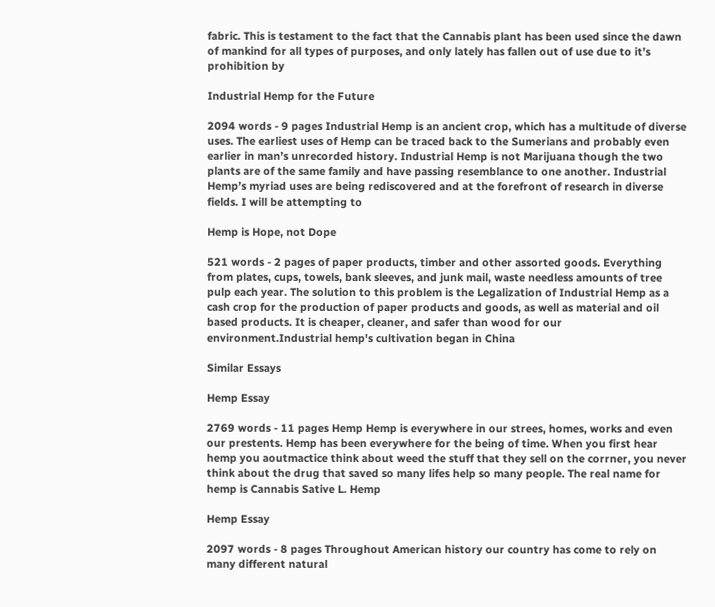fabric. This is testament to the fact that the Cannabis plant has been used since the dawn of mankind for all types of purposes, and only lately has fallen out of use due to it’s prohibition by

Industrial Hemp for the Future

2094 words - 9 pages Industrial Hemp is an ancient crop, which has a multitude of diverse uses. The earliest uses of Hemp can be traced back to the Sumerians and probably even earlier in man’s unrecorded history. Industrial Hemp is not Marijuana though the two plants are of the same family and have passing resemblance to one another. Industrial Hemp’s myriad uses are being rediscovered and at the forefront of research in diverse fields. I will be attempting to

Hemp is Hope, not Dope

521 words - 2 pages of paper products, timber and other assorted goods. Everything from plates, cups, towels, bank sleeves, and junk mail, waste needless amounts of tree pulp each year. The solution to this problem is the Legalization of Industrial Hemp as a cash crop for the production of paper products and goods, as well as material and oil based products. It is cheaper, cleaner, and safer than wood for our environment.Industrial hemp's cultivation began in China

Similar Essays

Hemp Essay

2769 words - 11 pages Hemp Hemp is everywhere in our strees, homes, works and even our prestents. Hemp has been everywhere for the being of time. When you first hear hemp you aoutmactice think about weed the stuff that they sell on the corrner, you never think about the drug that saved so many lifes help so many people. The real name for hemp is Cannabis Sative L. Hemp

Hemp Essay

2097 words - 8 pages Throughout American history our country has come to rely on many different natural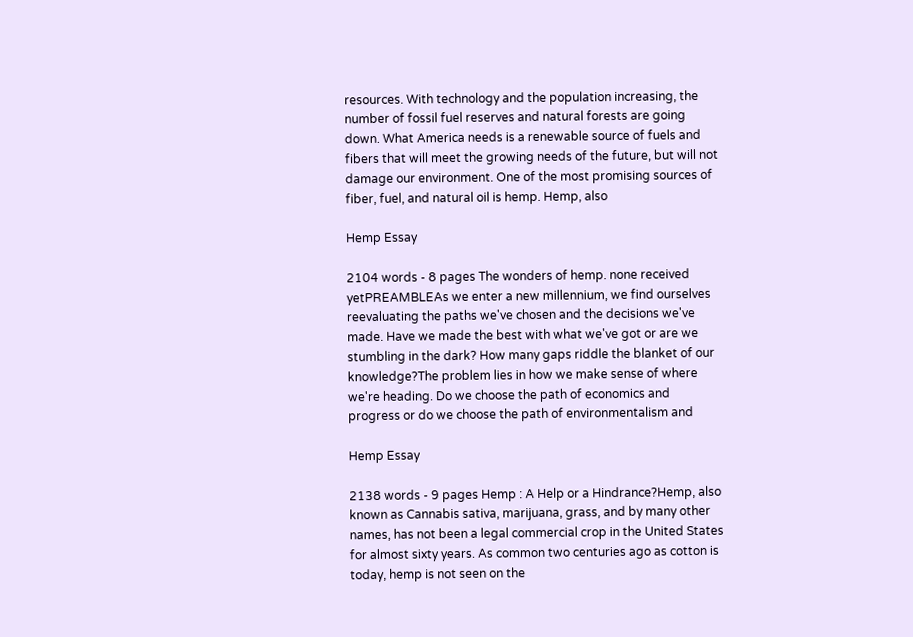resources. With technology and the population increasing, the number of fossil fuel reserves and natural forests are going down. What America needs is a renewable source of fuels and fibers that will meet the growing needs of the future, but will not damage our environment. One of the most promising sources of fiber, fuel, and natural oil is hemp. Hemp, also

Hemp Essay

2104 words - 8 pages The wonders of hemp. none received yetPREAMBLEAs we enter a new millennium, we find ourselves reevaluating the paths we've chosen and the decisions we've made. Have we made the best with what we've got or are we stumbling in the dark? How many gaps riddle the blanket of our knowledge?The problem lies in how we make sense of where we're heading. Do we choose the path of economics and progress or do we choose the path of environmentalism and

Hemp Essay

2138 words - 9 pages Hemp : A Help or a Hindrance?Hemp, also known as Cannabis sativa, marijuana, grass, and by many other names, has not been a legal commercial crop in the United States for almost sixty years. As common two centuries ago as cotton is today, hemp is not seen on the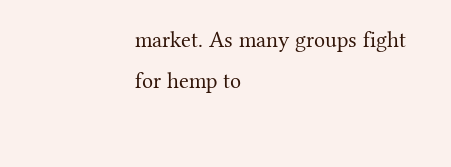market. As many groups fight for hemp to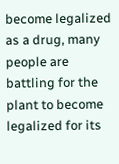become legalized as a drug, many people are battling for the plant to become legalized for its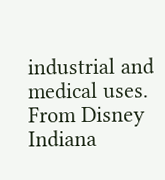industrial and medical uses. From Disney Indiana